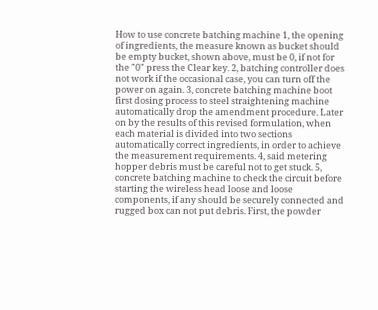How to use concrete batching machine 1, the opening of ingredients, the measure known as bucket should be empty bucket, shown above, must be 0, if not for the "0" press the Clear key. 2, batching controller does not work if the occasional case, you can turn off the power on again. 3, concrete batching machine boot first dosing process to steel straightening machine automatically drop the amendment procedure. Later on by the results of this revised formulation, when each material is divided into two sections automatically correct ingredients, in order to achieve the measurement requirements. 4, said metering hopper debris must be careful not to get stuck. 5, concrete batching machine to check the circuit before starting the wireless head loose and loose components, if any should be securely connected and rugged box can not put debris. First, the powder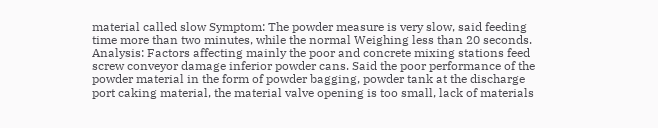material called slow Symptom: The powder measure is very slow, said feeding time more than two minutes, while the normal Weighing less than 20 seconds. Analysis: Factors affecting mainly the poor and concrete mixing stations feed screw conveyor damage inferior powder cans. Said the poor performance of the powder material in the form of powder bagging, powder tank at the discharge port caking material, the material valve opening is too small, lack of materials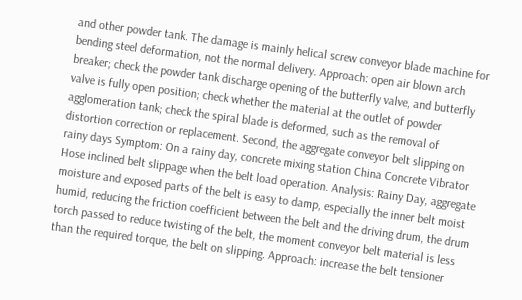and other powder tank. The damage is mainly helical screw conveyor blade machine for bending steel deformation, not the normal delivery. Approach: open air blown arch breaker; check the powder tank discharge opening of the butterfly valve, and butterfly valve is fully open position; check whether the material at the outlet of powder agglomeration tank; check the spiral blade is deformed, such as the removal of distortion correction or replacement. Second, the aggregate conveyor belt slipping on rainy days Symptom: On a rainy day, concrete mixing station China Concrete Vibrator Hose inclined belt slippage when the belt load operation. Analysis: Rainy Day, aggregate moisture and exposed parts of the belt is easy to damp, especially the inner belt moist humid, reducing the friction coefficient between the belt and the driving drum, the drum torch passed to reduce twisting of the belt, the moment conveyor belt material is less than the required torque, the belt on slipping. Approach: increase the belt tensioner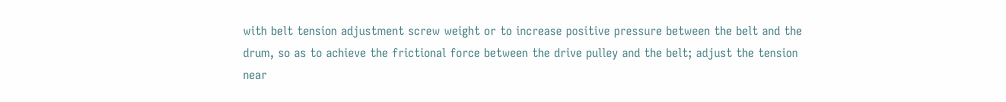with belt tension adjustment screw weight or to increase positive pressure between the belt and the drum, so as to achieve the frictional force between the drive pulley and the belt; adjust the tension near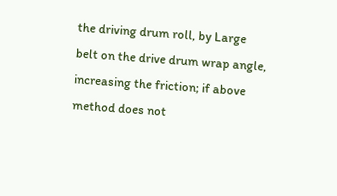the driving drum roll, by Large belt on the drive drum wrap angle, increasing the friction; if above method does not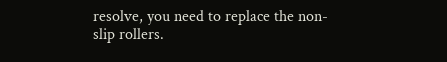resolve, you need to replace the non-slip rollers.